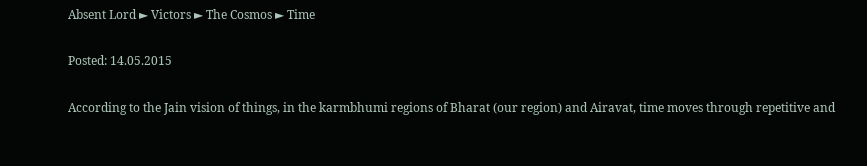Absent Lord ► Victors ► The Cosmos ► Time

Posted: 14.05.2015

According to the Jain vision of things, in the karmbhumi regions of Bharat (our region) and Airavat, time moves through repetitive and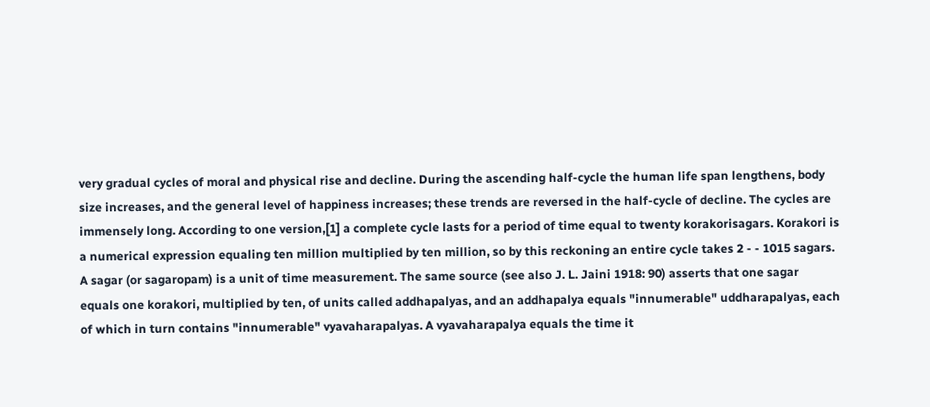very gradual cycles of moral and physical rise and decline. During the ascending half-cycle the human life span lengthens, body size increases, and the general level of happiness increases; these trends are reversed in the half-cycle of decline. The cycles are immensely long. According to one version,[1] a complete cycle lasts for a period of time equal to twenty korakorisagars. Korakori is a numerical expression equaling ten million multiplied by ten million, so by this reckoning an entire cycle takes 2 - - 1015 sagars. A sagar (or sagaropam) is a unit of time measurement. The same source (see also J. L. Jaini 1918: 90) asserts that one sagar equals one korakori, multiplied by ten, of units called addhapalyas, and an addhapalya equals "innumerable" uddharapalyas, each of which in turn contains "innumerable" vyavaharapalyas. A vyavaharapalya equals the time it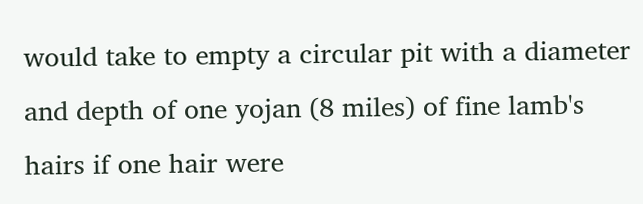would take to empty a circular pit with a diameter and depth of one yojan (8 miles) of fine lamb's hairs if one hair were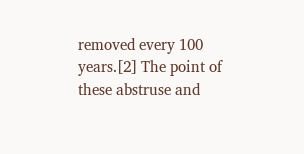removed every 100 years.[2] The point of these abstruse and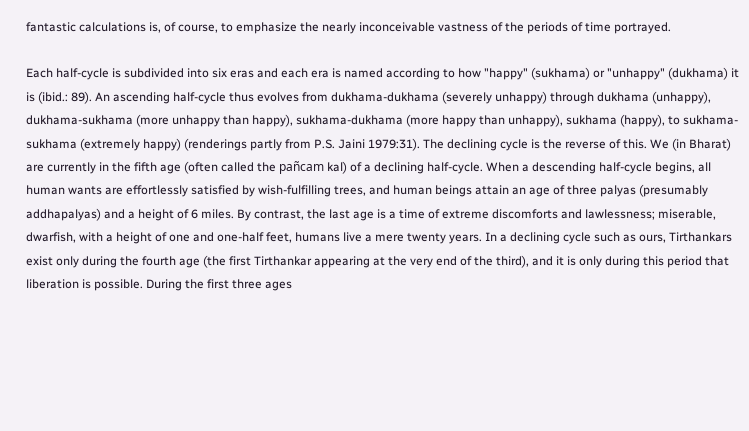fantastic calculations is, of course, to emphasize the nearly inconceivable vastness of the periods of time portrayed.

Each half-cycle is subdivided into six eras and each era is named according to how "happy" (sukhama) or "unhappy" (dukhama) it is (ibid.: 89). An ascending half-cycle thus evolves from dukhama-dukhama (severely unhappy) through dukhama (unhappy), dukhama-sukhama (more unhappy than happy), sukhama-dukhama (more happy than unhappy), sukhama (happy), to sukhama-sukhama (extremely happy) (renderings partly from P.S. Jaini 1979:31). The declining cycle is the reverse of this. We (in Bharat) are currently in the fifth age (often called the pañcam kal) of a declining half-cycle. When a descending half-cycle begins, all human wants are effortlessly satisfied by wish-fulfilling trees, and human beings attain an age of three palyas (presumably addhapalyas) and a height of 6 miles. By contrast, the last age is a time of extreme discomforts and lawlessness; miserable, dwarfish, with a height of one and one-half feet, humans live a mere twenty years. In a declining cycle such as ours, Tirthankars exist only during the fourth age (the first Tirthankar appearing at the very end of the third), and it is only during this period that liberation is possible. During the first three ages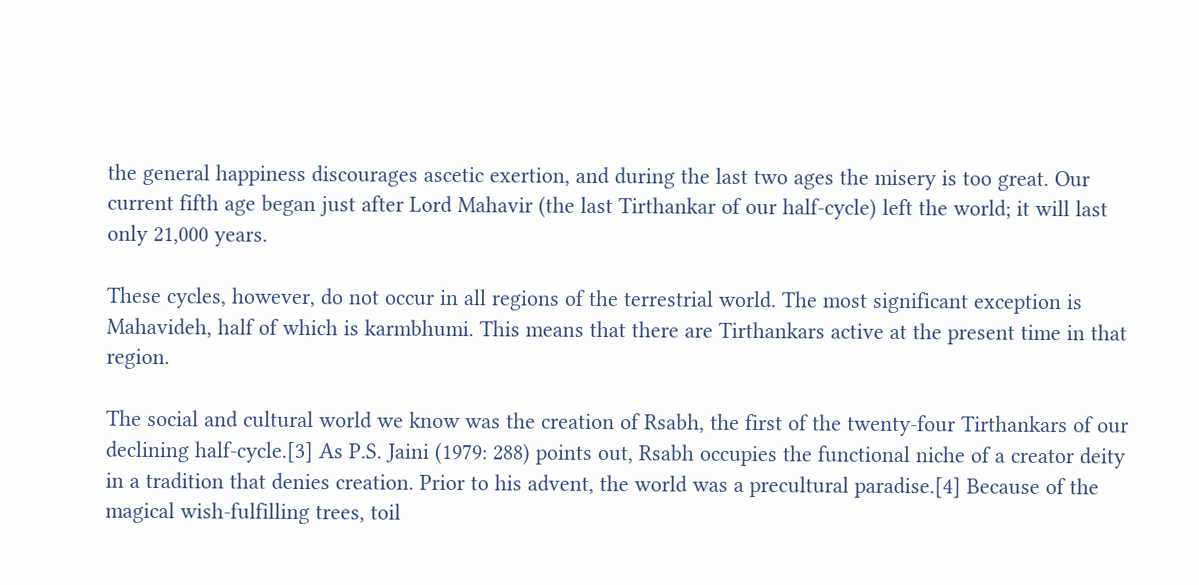the general happiness discourages ascetic exertion, and during the last two ages the misery is too great. Our current fifth age began just after Lord Mahavir (the last Tirthankar of our half-cycle) left the world; it will last only 21,000 years.

These cycles, however, do not occur in all regions of the terrestrial world. The most significant exception is Mahavideh, half of which is karmbhumi. This means that there are Tirthankars active at the present time in that region.

The social and cultural world we know was the creation of Rsabh, the first of the twenty-four Tirthankars of our declining half-cycle.[3] As P.S. Jaini (1979: 288) points out, Rsabh occupies the functional niche of a creator deity in a tradition that denies creation. Prior to his advent, the world was a precultural paradise.[4] Because of the magical wish-fulfilling trees, toil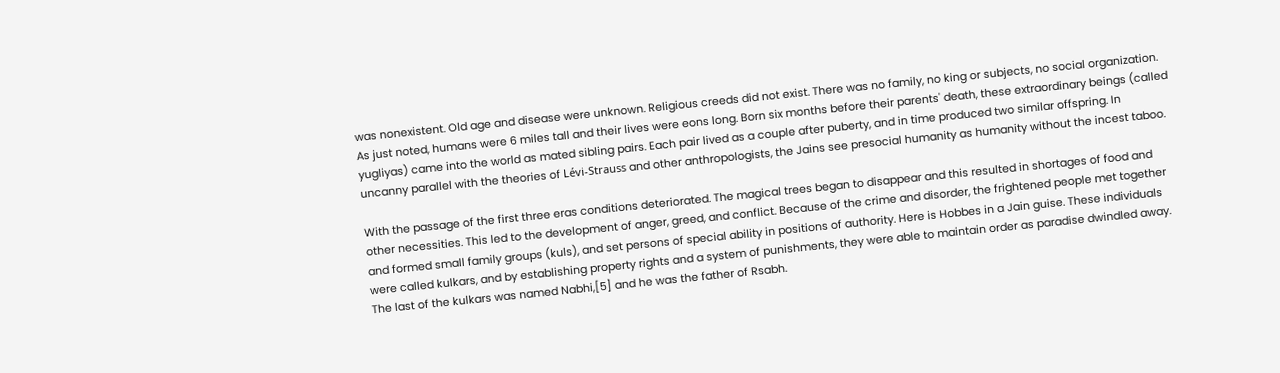was nonexistent. Old age and disease were unknown. Religious creeds did not exist. There was no family, no king or subjects, no social organization. As just noted, humans were 6 miles tall and their lives were eons long. Born six months before their parents' death, these extraordinary beings (called yugliyas) came into the world as mated sibling pairs. Each pair lived as a couple after puberty, and in time produced two similar offspring. In uncanny parallel with the theories of Lévi-Strauss and other anthropologists, the Jains see presocial humanity as humanity without the incest taboo.

With the passage of the first three eras conditions deteriorated. The magical trees began to disappear and this resulted in shortages of food and other necessities. This led to the development of anger, greed, and conflict. Because of the crime and disorder, the frightened people met together and formed small family groups (kuls), and set persons of special ability in positions of authority. Here is Hobbes in a Jain guise. These individuals were called kulkars, and by establishing property rights and a system of punishments, they were able to maintain order as paradise dwindled away. The last of the kulkars was named Nabhi,[5] and he was the father of Rsabh.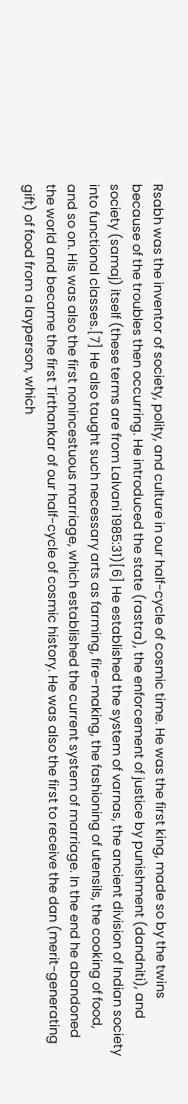Rsabh was the inventor of society, polity, and culture in our half-cycle of cosmic time. He was the first king, made so by the twins because of the troubles then occurring. He introduced the state (rastra), the enforcement of justice by punishment (dandniti), and society (samaj) itself (these terms are from Lalvani 1985:31)[6] He established the system of varnas, the ancient division of Indian society into functional classes.[7] He also taught such necessary arts as farming, fire-making, the fashioning of utensils, the cooking of food, and so on. His was also the first nonincestuous marriage, which established the current system of marriage. In the end he abandoned the world and became the first Tirthankar of our half-cycle of cosmic history. He was also the first to receive the dan (merit-generating gift) of food from a layperson, which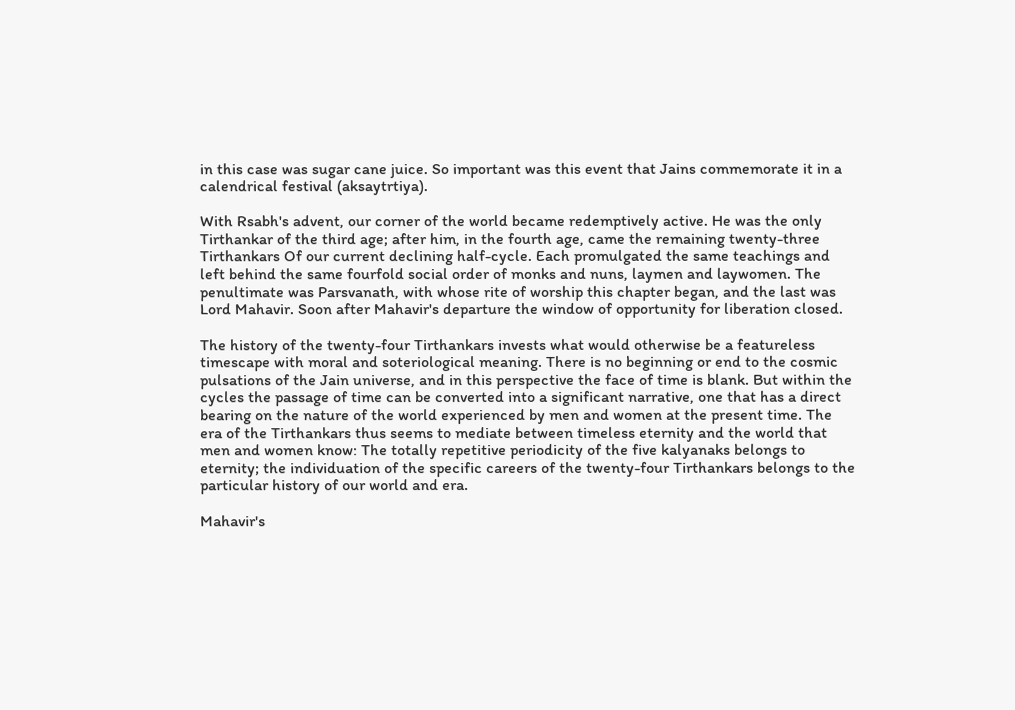in this case was sugar cane juice. So important was this event that Jains commemorate it in a calendrical festival (aksaytrtiya).

With Rsabh's advent, our corner of the world became redemptively active. He was the only Tirthankar of the third age; after him, in the fourth age, came the remaining twenty-three Tirthankars Of our current declining half-cycle. Each promulgated the same teachings and left behind the same fourfold social order of monks and nuns, laymen and laywomen. The penultimate was Parsvanath, with whose rite of worship this chapter began, and the last was Lord Mahavir. Soon after Mahavir's departure the window of opportunity for liberation closed.

The history of the twenty-four Tirthankars invests what would otherwise be a featureless timescape with moral and soteriological meaning. There is no beginning or end to the cosmic pulsations of the Jain universe, and in this perspective the face of time is blank. But within the cycles the passage of time can be converted into a significant narrative, one that has a direct bearing on the nature of the world experienced by men and women at the present time. The era of the Tirthankars thus seems to mediate between timeless eternity and the world that men and women know: The totally repetitive periodicity of the five kalyanaks belongs to eternity; the individuation of the specific careers of the twenty-four Tirthankars belongs to the particular history of our world and era.

Mahavir's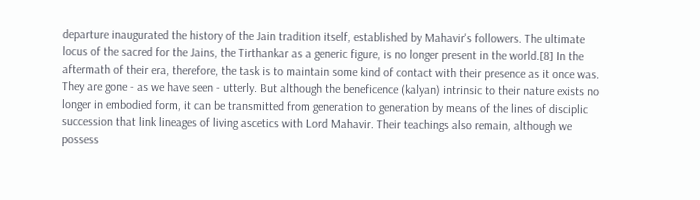departure inaugurated the history of the Jain tradition itself, established by Mahavir's followers. The ultimate locus of the sacred for the Jains, the Tirthankar as a generic figure, is no longer present in the world.[8] In the aftermath of their era, therefore, the task is to maintain some kind of contact with their presence as it once was. They are gone - as we have seen - utterly. But although the beneficence (kalyan) intrinsic to their nature exists no longer in embodied form, it can be transmitted from generation to generation by means of the lines of disciplic succession that link lineages of living ascetics with Lord Mahavir. Their teachings also remain, although we possess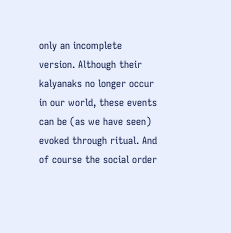only an incomplete version. Although their kalyanaks no longer occur in our world, these events can be (as we have seen) evoked through ritual. And of course the social order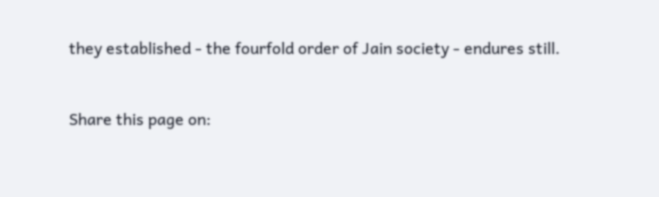they established - the fourfold order of Jain society - endures still.


Share this page on: